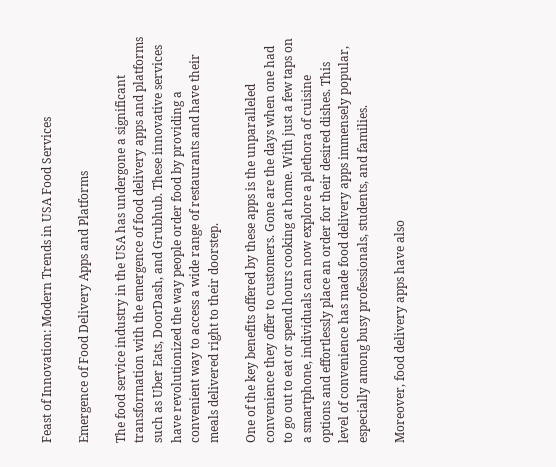Feast of Innovation: Modern Trends in USA Food Services

Emergence of Food Delivery Apps and Platforms

The food service industry in the USA has undergone a significant transformation with the emergence of food delivery apps and platforms such as Uber Eats, DoorDash, and Grubhub. These innovative services have revolutionized the way people order food by providing a convenient way to access a wide range of restaurants and have their meals delivered right to their doorstep.

One of the key benefits offered by these apps is the unparalleled convenience they offer to customers. Gone are the days when one had to go out to eat or spend hours cooking at home. With just a few taps on a smartphone, individuals can now explore a plethora of cuisine options and effortlessly place an order for their desired dishes. This level of convenience has made food delivery apps immensely popular, especially among busy professionals, students, and families.

Moreover, food delivery apps have also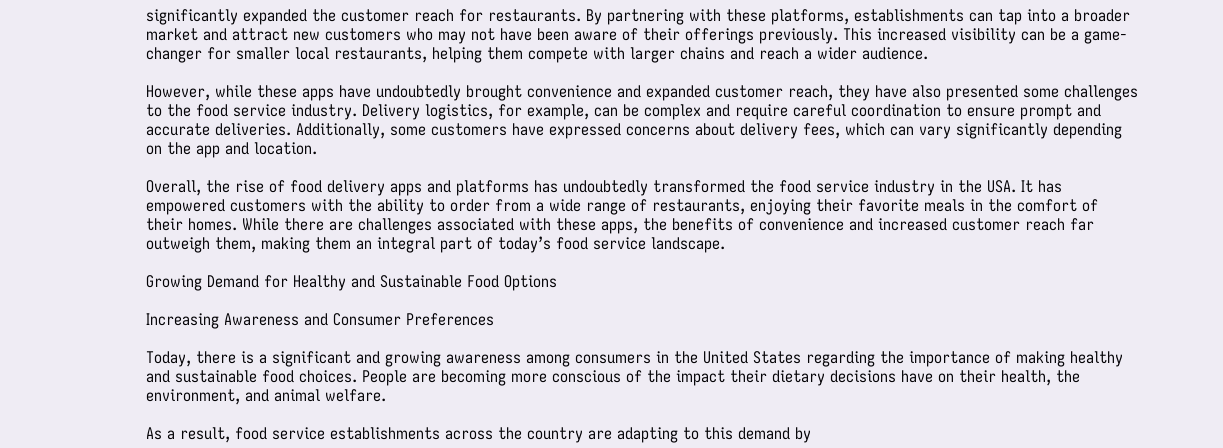significantly expanded the customer reach for restaurants. By partnering with these platforms, establishments can tap into a broader market and attract new customers who may not have been aware of their offerings previously. This increased visibility can be a game-changer for smaller local restaurants, helping them compete with larger chains and reach a wider audience.

However, while these apps have undoubtedly brought convenience and expanded customer reach, they have also presented some challenges to the food service industry. Delivery logistics, for example, can be complex and require careful coordination to ensure prompt and accurate deliveries. Additionally, some customers have expressed concerns about delivery fees, which can vary significantly depending on the app and location.

Overall, the rise of food delivery apps and platforms has undoubtedly transformed the food service industry in the USA. It has empowered customers with the ability to order from a wide range of restaurants, enjoying their favorite meals in the comfort of their homes. While there are challenges associated with these apps, the benefits of convenience and increased customer reach far outweigh them, making them an integral part of today’s food service landscape.

Growing Demand for Healthy and Sustainable Food Options

Increasing Awareness and Consumer Preferences

Today, there is a significant and growing awareness among consumers in the United States regarding the importance of making healthy and sustainable food choices. People are becoming more conscious of the impact their dietary decisions have on their health, the environment, and animal welfare.

As a result, food service establishments across the country are adapting to this demand by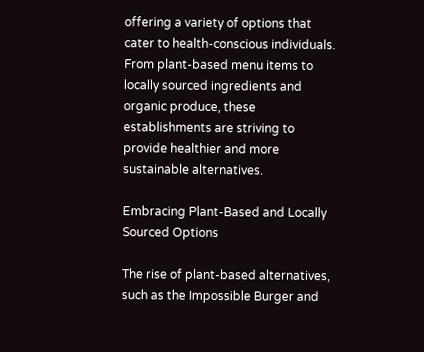offering a variety of options that cater to health-conscious individuals. From plant-based menu items to locally sourced ingredients and organic produce, these establishments are striving to provide healthier and more sustainable alternatives.

Embracing Plant-Based and Locally Sourced Options

The rise of plant-based alternatives, such as the Impossible Burger and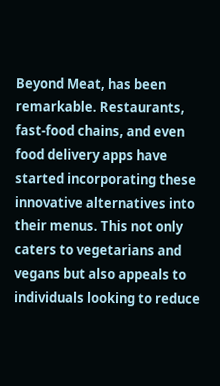Beyond Meat, has been remarkable. Restaurants, fast-food chains, and even food delivery apps have started incorporating these innovative alternatives into their menus. This not only caters to vegetarians and vegans but also appeals to individuals looking to reduce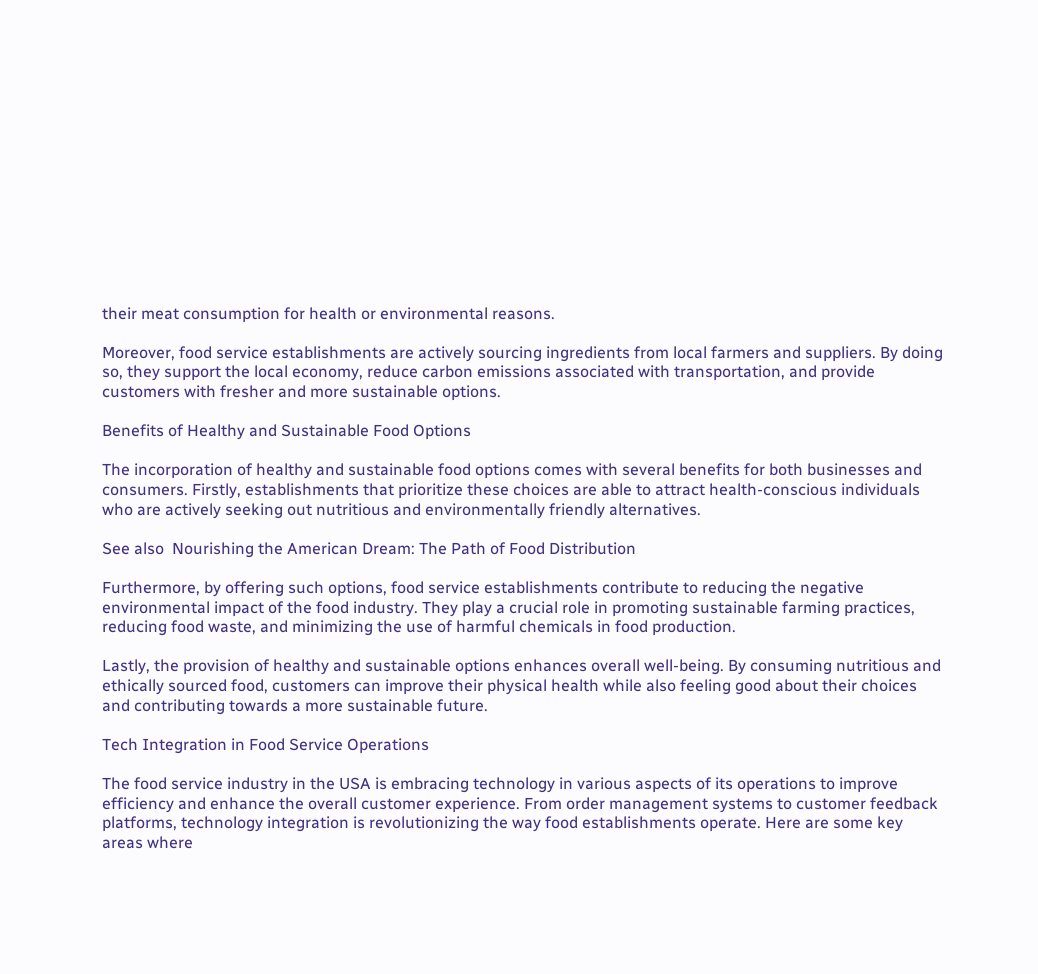their meat consumption for health or environmental reasons.

Moreover, food service establishments are actively sourcing ingredients from local farmers and suppliers. By doing so, they support the local economy, reduce carbon emissions associated with transportation, and provide customers with fresher and more sustainable options.

Benefits of Healthy and Sustainable Food Options

The incorporation of healthy and sustainable food options comes with several benefits for both businesses and consumers. Firstly, establishments that prioritize these choices are able to attract health-conscious individuals who are actively seeking out nutritious and environmentally friendly alternatives.

See also  Nourishing the American Dream: The Path of Food Distribution

Furthermore, by offering such options, food service establishments contribute to reducing the negative environmental impact of the food industry. They play a crucial role in promoting sustainable farming practices, reducing food waste, and minimizing the use of harmful chemicals in food production.

Lastly, the provision of healthy and sustainable options enhances overall well-being. By consuming nutritious and ethically sourced food, customers can improve their physical health while also feeling good about their choices and contributing towards a more sustainable future.

Tech Integration in Food Service Operations

The food service industry in the USA is embracing technology in various aspects of its operations to improve efficiency and enhance the overall customer experience. From order management systems to customer feedback platforms, technology integration is revolutionizing the way food establishments operate. Here are some key areas where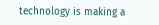technology is making a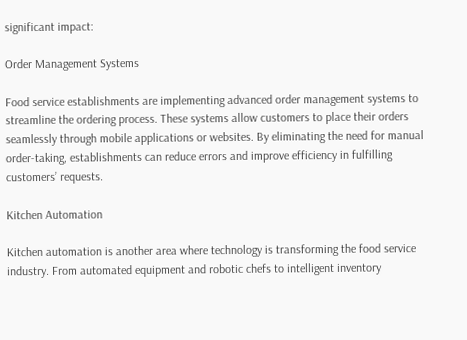significant impact:

Order Management Systems

Food service establishments are implementing advanced order management systems to streamline the ordering process. These systems allow customers to place their orders seamlessly through mobile applications or websites. By eliminating the need for manual order-taking, establishments can reduce errors and improve efficiency in fulfilling customers’ requests.

Kitchen Automation

Kitchen automation is another area where technology is transforming the food service industry. From automated equipment and robotic chefs to intelligent inventory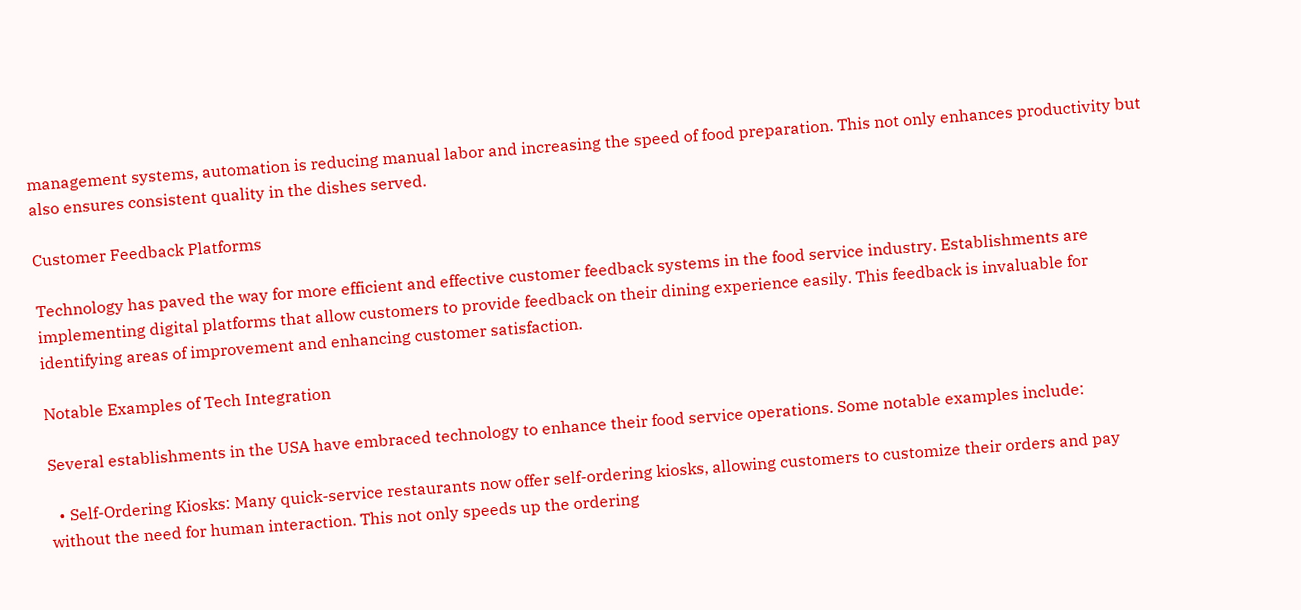management systems, automation is reducing manual labor and increasing the speed of food preparation. This not only enhances productivity but also ensures consistent quality in the dishes served.

Customer Feedback Platforms

Technology has paved the way for more efficient and effective customer feedback systems in the food service industry. Establishments are implementing digital platforms that allow customers to provide feedback on their dining experience easily. This feedback is invaluable for identifying areas of improvement and enhancing customer satisfaction.

Notable Examples of Tech Integration

Several establishments in the USA have embraced technology to enhance their food service operations. Some notable examples include:

  • Self-Ordering Kiosks: Many quick-service restaurants now offer self-ordering kiosks, allowing customers to customize their orders and pay without the need for human interaction. This not only speeds up the ordering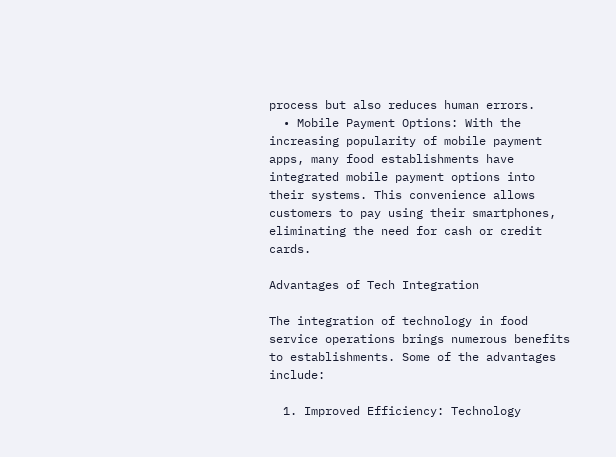process but also reduces human errors.
  • Mobile Payment Options: With the increasing popularity of mobile payment apps, many food establishments have integrated mobile payment options into their systems. This convenience allows customers to pay using their smartphones, eliminating the need for cash or credit cards.

Advantages of Tech Integration

The integration of technology in food service operations brings numerous benefits to establishments. Some of the advantages include:

  1. Improved Efficiency: Technology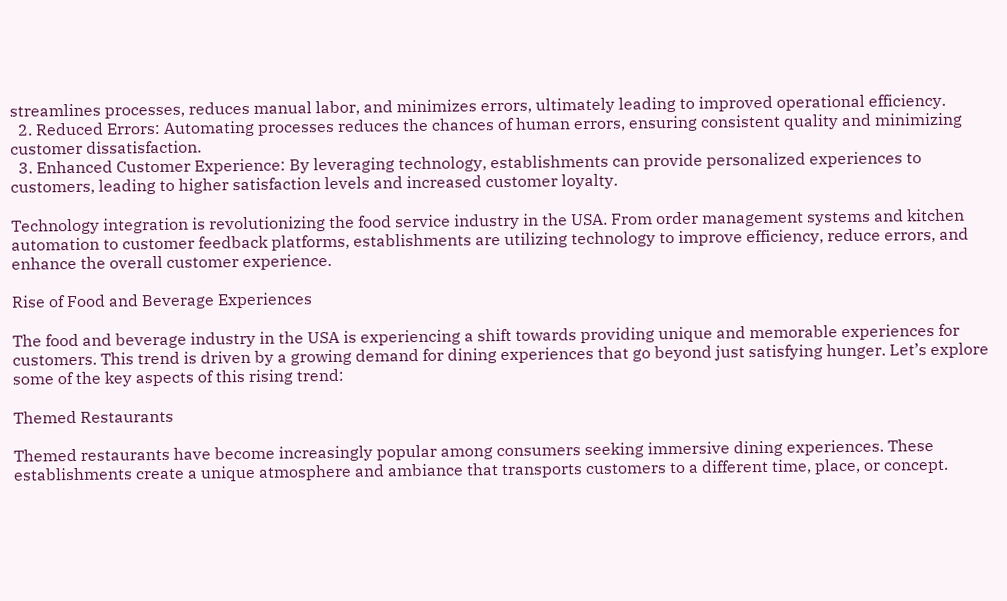streamlines processes, reduces manual labor, and minimizes errors, ultimately leading to improved operational efficiency.
  2. Reduced Errors: Automating processes reduces the chances of human errors, ensuring consistent quality and minimizing customer dissatisfaction.
  3. Enhanced Customer Experience: By leveraging technology, establishments can provide personalized experiences to customers, leading to higher satisfaction levels and increased customer loyalty.

Technology integration is revolutionizing the food service industry in the USA. From order management systems and kitchen automation to customer feedback platforms, establishments are utilizing technology to improve efficiency, reduce errors, and enhance the overall customer experience.

Rise of Food and Beverage Experiences

The food and beverage industry in the USA is experiencing a shift towards providing unique and memorable experiences for customers. This trend is driven by a growing demand for dining experiences that go beyond just satisfying hunger. Let’s explore some of the key aspects of this rising trend:

Themed Restaurants

Themed restaurants have become increasingly popular among consumers seeking immersive dining experiences. These establishments create a unique atmosphere and ambiance that transports customers to a different time, place, or concept.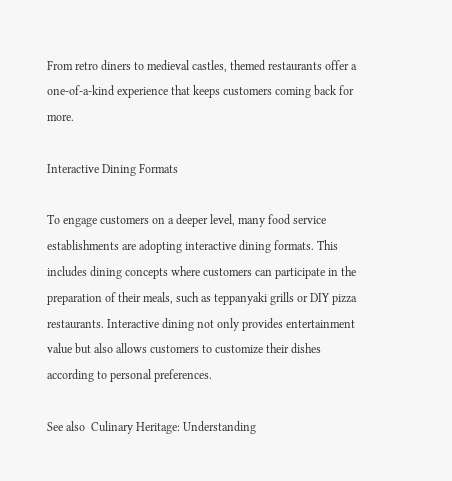From retro diners to medieval castles, themed restaurants offer a one-of-a-kind experience that keeps customers coming back for more.

Interactive Dining Formats

To engage customers on a deeper level, many food service establishments are adopting interactive dining formats. This includes dining concepts where customers can participate in the preparation of their meals, such as teppanyaki grills or DIY pizza restaurants. Interactive dining not only provides entertainment value but also allows customers to customize their dishes according to personal preferences.

See also  Culinary Heritage: Understanding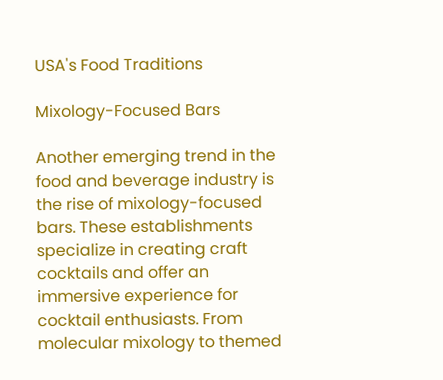USA's Food Traditions

Mixology-Focused Bars

Another emerging trend in the food and beverage industry is the rise of mixology-focused bars. These establishments specialize in creating craft cocktails and offer an immersive experience for cocktail enthusiasts. From molecular mixology to themed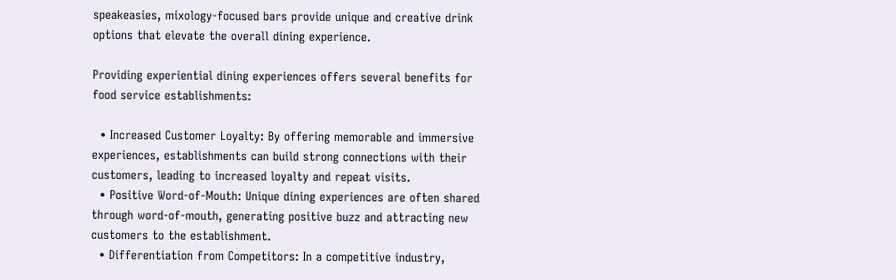speakeasies, mixology-focused bars provide unique and creative drink options that elevate the overall dining experience.

Providing experiential dining experiences offers several benefits for food service establishments:

  • Increased Customer Loyalty: By offering memorable and immersive experiences, establishments can build strong connections with their customers, leading to increased loyalty and repeat visits.
  • Positive Word-of-Mouth: Unique dining experiences are often shared through word-of-mouth, generating positive buzz and attracting new customers to the establishment.
  • Differentiation from Competitors: In a competitive industry,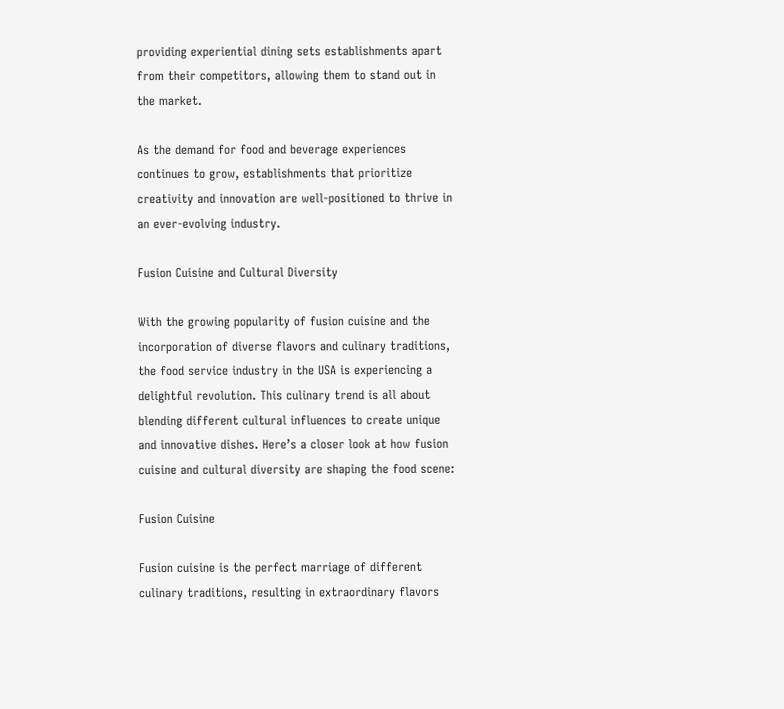providing experiential dining sets establishments apart from their competitors, allowing them to stand out in the market.

As the demand for food and beverage experiences continues to grow, establishments that prioritize creativity and innovation are well-positioned to thrive in an ever-evolving industry.

Fusion Cuisine and Cultural Diversity

With the growing popularity of fusion cuisine and the incorporation of diverse flavors and culinary traditions, the food service industry in the USA is experiencing a delightful revolution. This culinary trend is all about blending different cultural influences to create unique and innovative dishes. Here’s a closer look at how fusion cuisine and cultural diversity are shaping the food scene:

Fusion Cuisine

Fusion cuisine is the perfect marriage of different culinary traditions, resulting in extraordinary flavors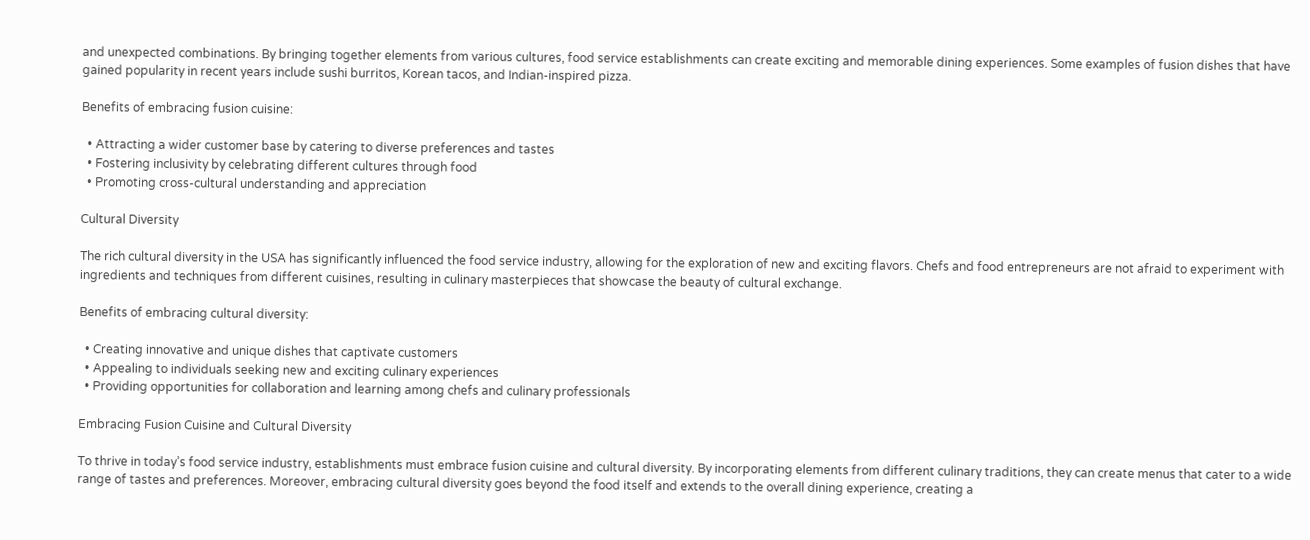and unexpected combinations. By bringing together elements from various cultures, food service establishments can create exciting and memorable dining experiences. Some examples of fusion dishes that have gained popularity in recent years include sushi burritos, Korean tacos, and Indian-inspired pizza.

Benefits of embracing fusion cuisine:

  • Attracting a wider customer base by catering to diverse preferences and tastes
  • Fostering inclusivity by celebrating different cultures through food
  • Promoting cross-cultural understanding and appreciation

Cultural Diversity

The rich cultural diversity in the USA has significantly influenced the food service industry, allowing for the exploration of new and exciting flavors. Chefs and food entrepreneurs are not afraid to experiment with ingredients and techniques from different cuisines, resulting in culinary masterpieces that showcase the beauty of cultural exchange.

Benefits of embracing cultural diversity:

  • Creating innovative and unique dishes that captivate customers
  • Appealing to individuals seeking new and exciting culinary experiences
  • Providing opportunities for collaboration and learning among chefs and culinary professionals

Embracing Fusion Cuisine and Cultural Diversity

To thrive in today’s food service industry, establishments must embrace fusion cuisine and cultural diversity. By incorporating elements from different culinary traditions, they can create menus that cater to a wide range of tastes and preferences. Moreover, embracing cultural diversity goes beyond the food itself and extends to the overall dining experience, creating a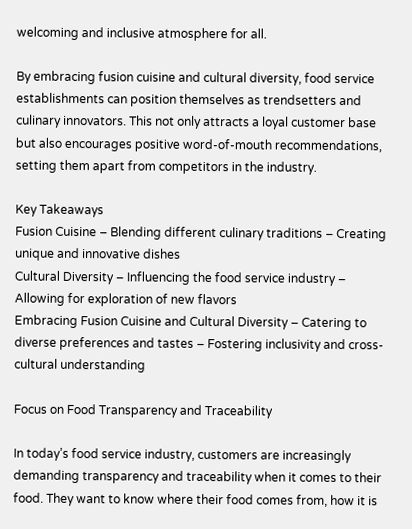welcoming and inclusive atmosphere for all.

By embracing fusion cuisine and cultural diversity, food service establishments can position themselves as trendsetters and culinary innovators. This not only attracts a loyal customer base but also encourages positive word-of-mouth recommendations, setting them apart from competitors in the industry.

Key Takeaways
Fusion Cuisine – Blending different culinary traditions – Creating unique and innovative dishes
Cultural Diversity – Influencing the food service industry – Allowing for exploration of new flavors
Embracing Fusion Cuisine and Cultural Diversity – Catering to diverse preferences and tastes – Fostering inclusivity and cross-cultural understanding

Focus on Food Transparency and Traceability

In today’s food service industry, customers are increasingly demanding transparency and traceability when it comes to their food. They want to know where their food comes from, how it is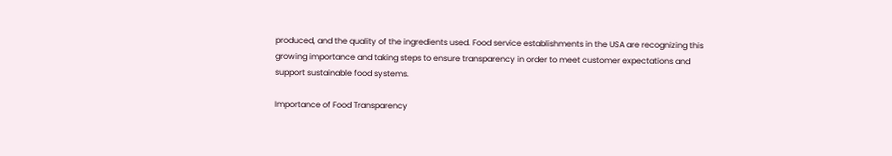produced, and the quality of the ingredients used. Food service establishments in the USA are recognizing this growing importance and taking steps to ensure transparency in order to meet customer expectations and support sustainable food systems.

Importance of Food Transparency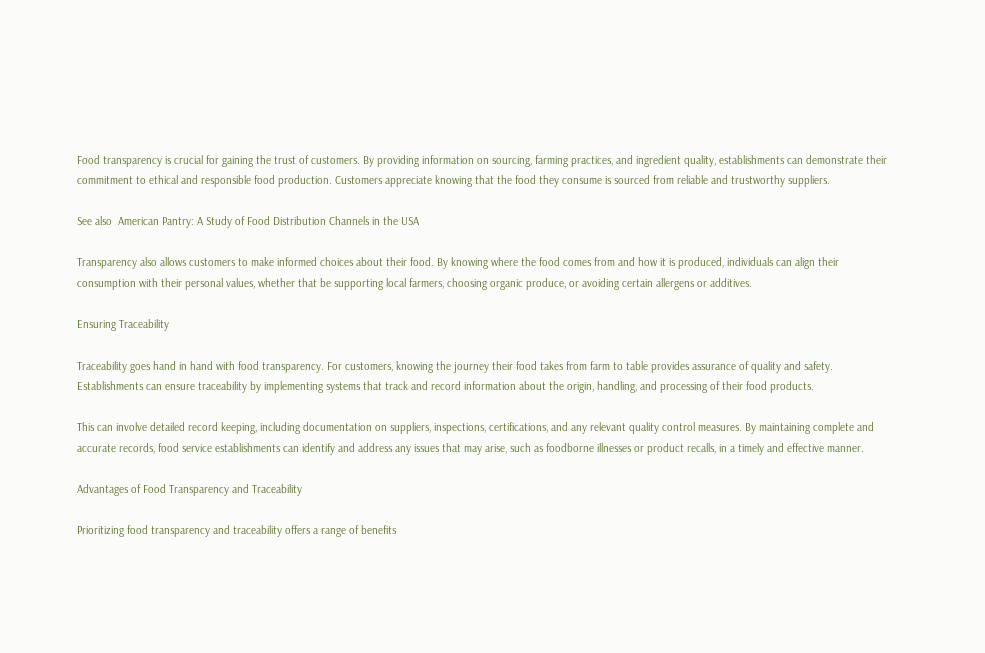Food transparency is crucial for gaining the trust of customers. By providing information on sourcing, farming practices, and ingredient quality, establishments can demonstrate their commitment to ethical and responsible food production. Customers appreciate knowing that the food they consume is sourced from reliable and trustworthy suppliers.

See also  American Pantry: A Study of Food Distribution Channels in the USA

Transparency also allows customers to make informed choices about their food. By knowing where the food comes from and how it is produced, individuals can align their consumption with their personal values, whether that be supporting local farmers, choosing organic produce, or avoiding certain allergens or additives.

Ensuring Traceability

Traceability goes hand in hand with food transparency. For customers, knowing the journey their food takes from farm to table provides assurance of quality and safety. Establishments can ensure traceability by implementing systems that track and record information about the origin, handling, and processing of their food products.

This can involve detailed record keeping, including documentation on suppliers, inspections, certifications, and any relevant quality control measures. By maintaining complete and accurate records, food service establishments can identify and address any issues that may arise, such as foodborne illnesses or product recalls, in a timely and effective manner.

Advantages of Food Transparency and Traceability

Prioritizing food transparency and traceability offers a range of benefits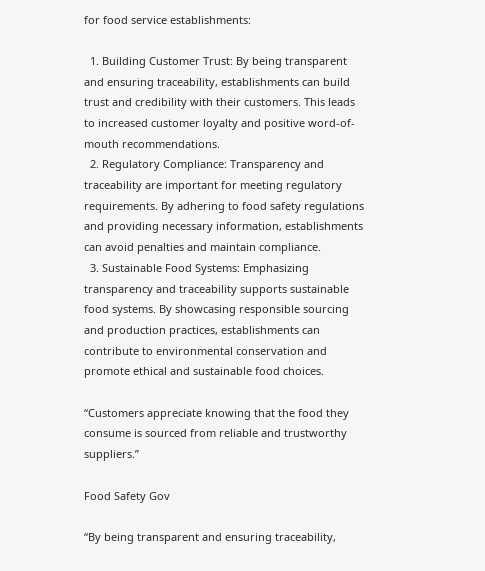for food service establishments:

  1. Building Customer Trust: By being transparent and ensuring traceability, establishments can build trust and credibility with their customers. This leads to increased customer loyalty and positive word-of-mouth recommendations.
  2. Regulatory Compliance: Transparency and traceability are important for meeting regulatory requirements. By adhering to food safety regulations and providing necessary information, establishments can avoid penalties and maintain compliance.
  3. Sustainable Food Systems: Emphasizing transparency and traceability supports sustainable food systems. By showcasing responsible sourcing and production practices, establishments can contribute to environmental conservation and promote ethical and sustainable food choices.

“Customers appreciate knowing that the food they consume is sourced from reliable and trustworthy suppliers.”

Food Safety Gov

“By being transparent and ensuring traceability,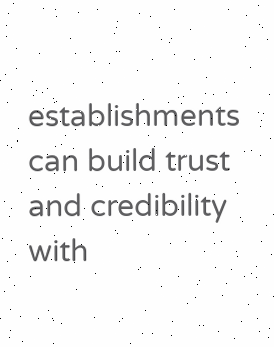establishments can build trust and credibility with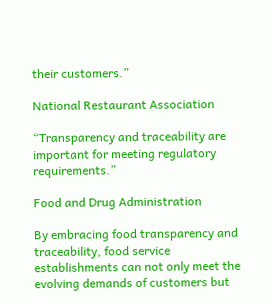their customers.”

National Restaurant Association

“Transparency and traceability are important for meeting regulatory requirements.”

Food and Drug Administration

By embracing food transparency and traceability, food service establishments can not only meet the evolving demands of customers but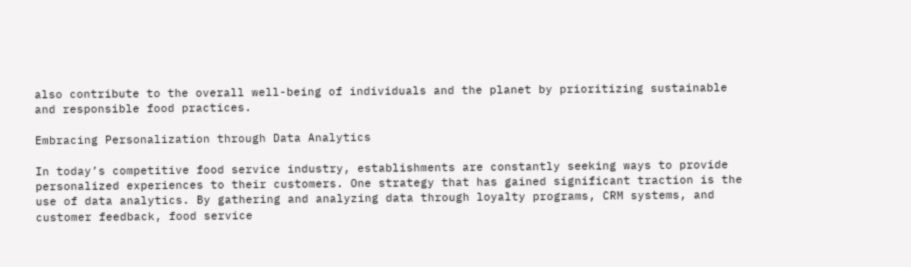also contribute to the overall well-being of individuals and the planet by prioritizing sustainable and responsible food practices.

Embracing Personalization through Data Analytics

In today’s competitive food service industry, establishments are constantly seeking ways to provide personalized experiences to their customers. One strategy that has gained significant traction is the use of data analytics. By gathering and analyzing data through loyalty programs, CRM systems, and customer feedback, food service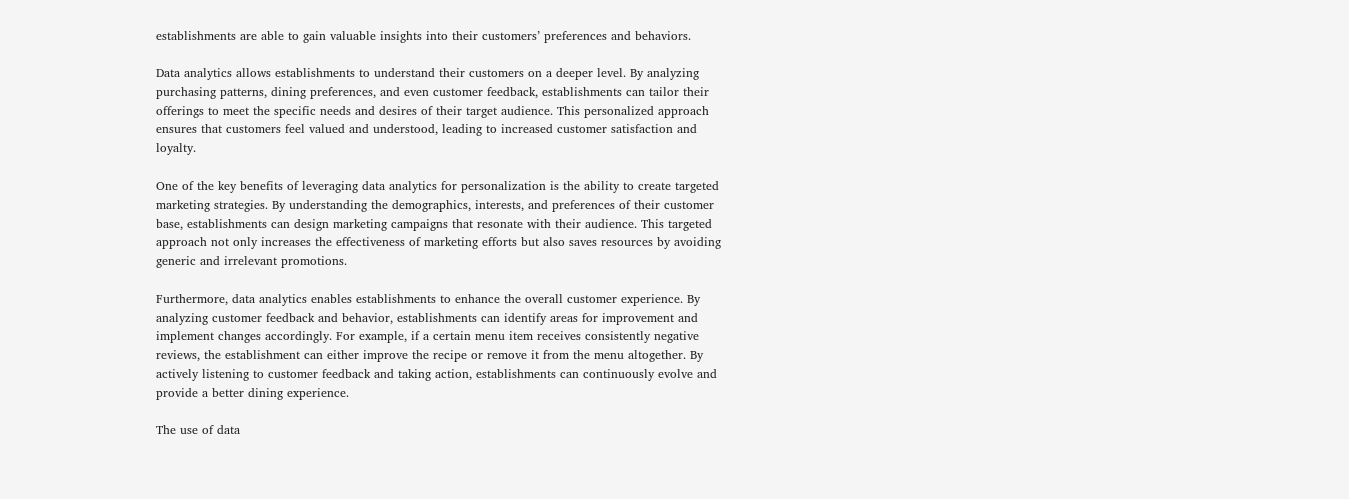establishments are able to gain valuable insights into their customers’ preferences and behaviors.

Data analytics allows establishments to understand their customers on a deeper level. By analyzing purchasing patterns, dining preferences, and even customer feedback, establishments can tailor their offerings to meet the specific needs and desires of their target audience. This personalized approach ensures that customers feel valued and understood, leading to increased customer satisfaction and loyalty.

One of the key benefits of leveraging data analytics for personalization is the ability to create targeted marketing strategies. By understanding the demographics, interests, and preferences of their customer base, establishments can design marketing campaigns that resonate with their audience. This targeted approach not only increases the effectiveness of marketing efforts but also saves resources by avoiding generic and irrelevant promotions.

Furthermore, data analytics enables establishments to enhance the overall customer experience. By analyzing customer feedback and behavior, establishments can identify areas for improvement and implement changes accordingly. For example, if a certain menu item receives consistently negative reviews, the establishment can either improve the recipe or remove it from the menu altogether. By actively listening to customer feedback and taking action, establishments can continuously evolve and provide a better dining experience.

The use of data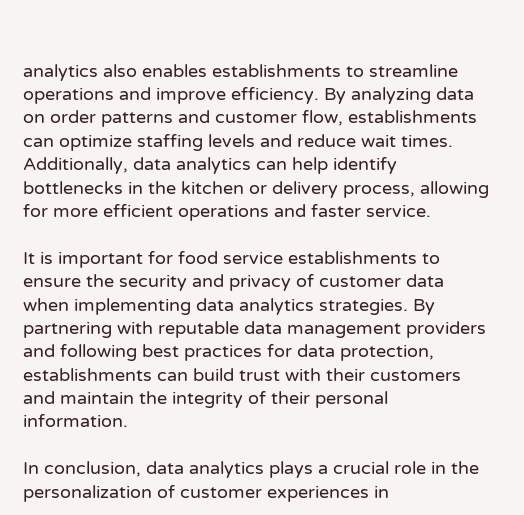analytics also enables establishments to streamline operations and improve efficiency. By analyzing data on order patterns and customer flow, establishments can optimize staffing levels and reduce wait times. Additionally, data analytics can help identify bottlenecks in the kitchen or delivery process, allowing for more efficient operations and faster service.

It is important for food service establishments to ensure the security and privacy of customer data when implementing data analytics strategies. By partnering with reputable data management providers and following best practices for data protection, establishments can build trust with their customers and maintain the integrity of their personal information.

In conclusion, data analytics plays a crucial role in the personalization of customer experiences in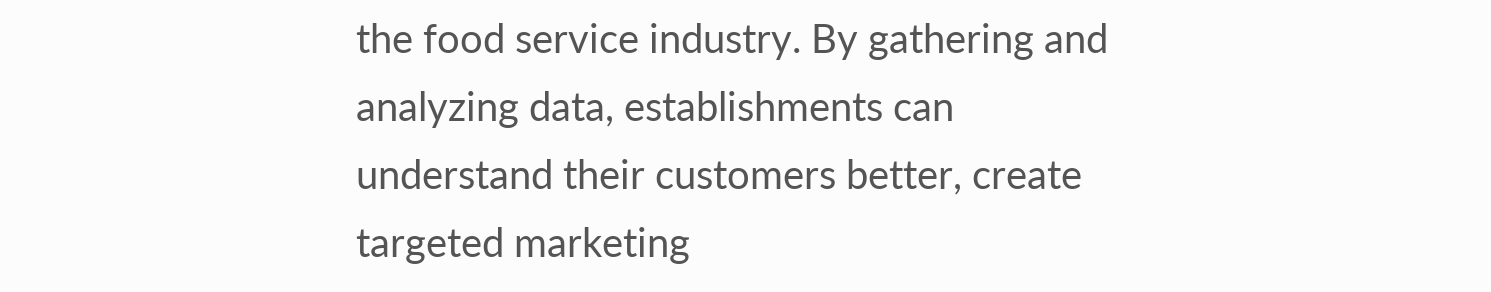the food service industry. By gathering and analyzing data, establishments can understand their customers better, create targeted marketing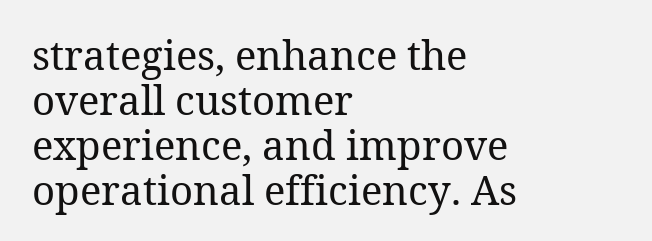strategies, enhance the overall customer experience, and improve operational efficiency. As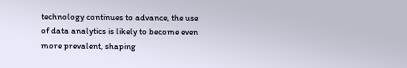technology continues to advance, the use of data analytics is likely to become even more prevalent, shaping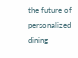the future of personalized dining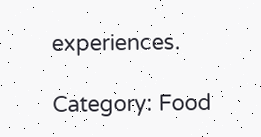experiences.

Category: Food